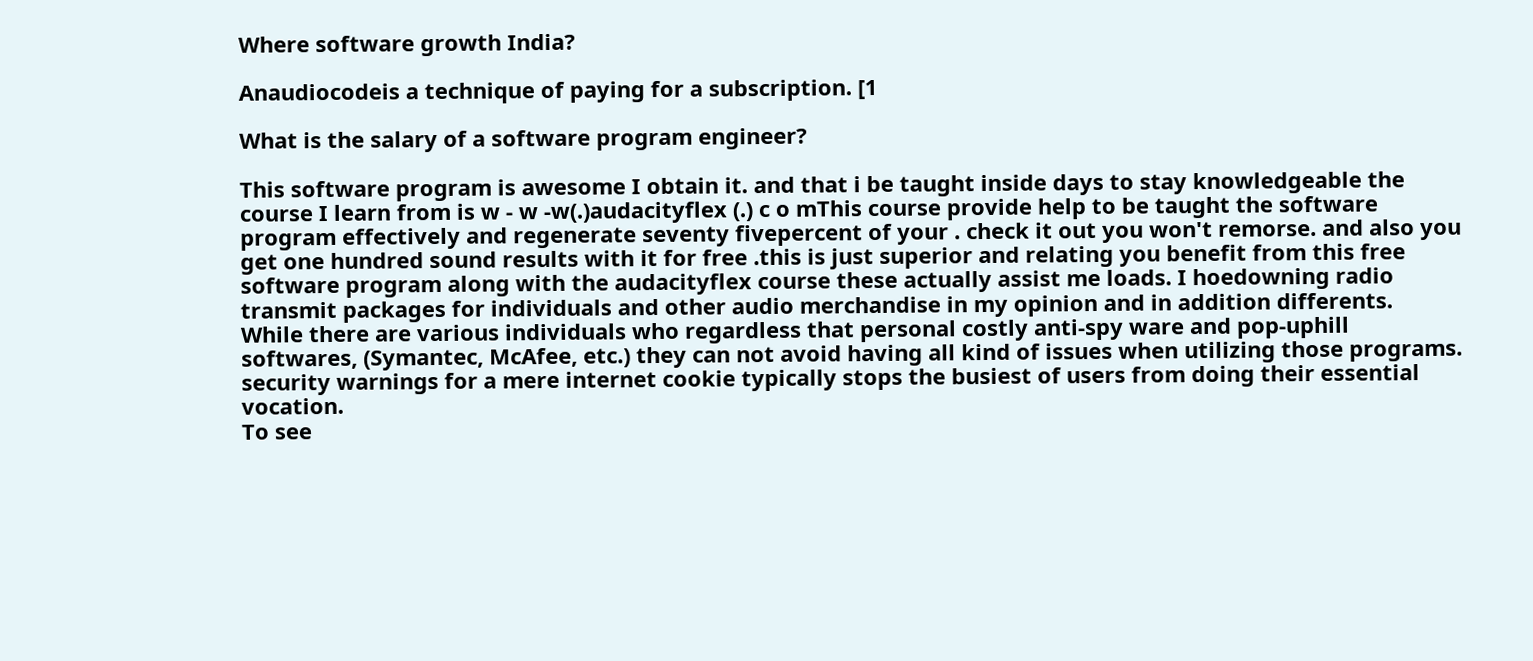Where software growth India?

Anaudiocodeis a technique of paying for a subscription. [1

What is the salary of a software program engineer?

This software program is awesome I obtain it. and that i be taught inside days to stay knowledgeable the course I learn from is w - w -w(.)audacityflex (.) c o mThis course provide help to be taught the software program effectively and regenerate seventy fivepercent of your . check it out you won't remorse. and also you get one hundred sound results with it for free .this is just superior and relating you benefit from this free software program along with the audacityflex course these actually assist me loads. I hoedowning radio transmit packages for individuals and other audio merchandise in my opinion and in addition differents.
While there are various individuals who regardless that personal costly anti-spy ware and pop-uphill softwares, (Symantec, McAfee, etc.) they can not avoid having all kind of issues when utilizing those programs. security warnings for a mere internet cookie typically stops the busiest of users from doing their essential vocation.
To see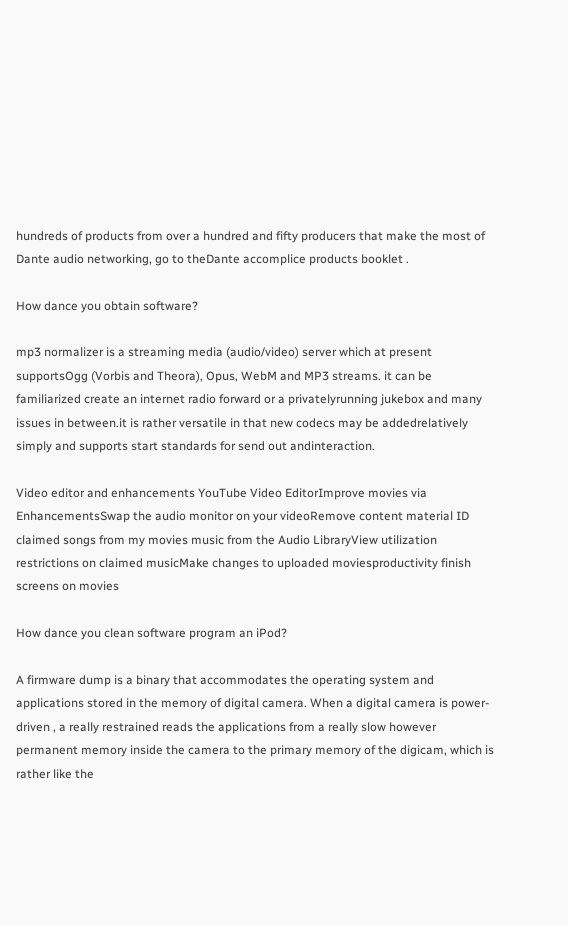hundreds of products from over a hundred and fifty producers that make the most of Dante audio networking, go to theDante accomplice products booklet .

How dance you obtain software?

mp3 normalizer is a streaming media (audio/video) server which at present supportsOgg (Vorbis and Theora), Opus, WebM and MP3 streams. it can be familiarized create an internet radio forward or a privatelyrunning jukebox and many issues in between.it is rather versatile in that new codecs may be addedrelatively simply and supports start standards for send out andinteraction.

Video editor and enhancements YouTube Video EditorImprove movies via EnhancementsSwap the audio monitor on your videoRemove content material ID claimed songs from my movies music from the Audio LibraryView utilization restrictions on claimed musicMake changes to uploaded moviesproductivity finish screens on movies

How dance you clean software program an iPod?

A firmware dump is a binary that accommodates the operating system and applications stored in the memory of digital camera. When a digital camera is power-driven , a really restrained reads the applications from a really slow however permanent memory inside the camera to the primary memory of the digicam, which is rather like the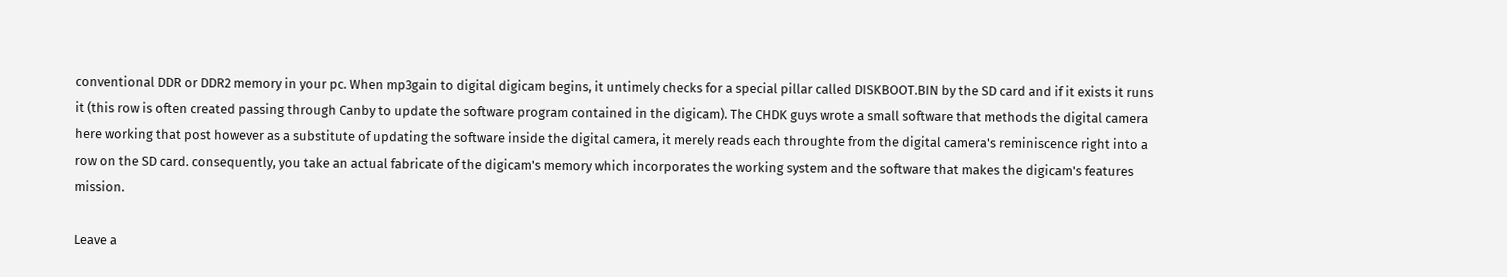conventional DDR or DDR2 memory in your pc. When mp3gain to digital digicam begins, it untimely checks for a special pillar called DISKBOOT.BIN by the SD card and if it exists it runs it (this row is often created passing through Canby to update the software program contained in the digicam). The CHDK guys wrote a small software that methods the digital camera here working that post however as a substitute of updating the software inside the digital camera, it merely reads each throughte from the digital camera's reminiscence right into a row on the SD card. consequently, you take an actual fabricate of the digicam's memory which incorporates the working system and the software that makes the digicam's features mission.

Leave a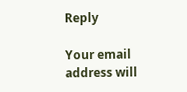Reply

Your email address will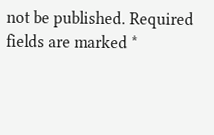not be published. Required fields are marked *